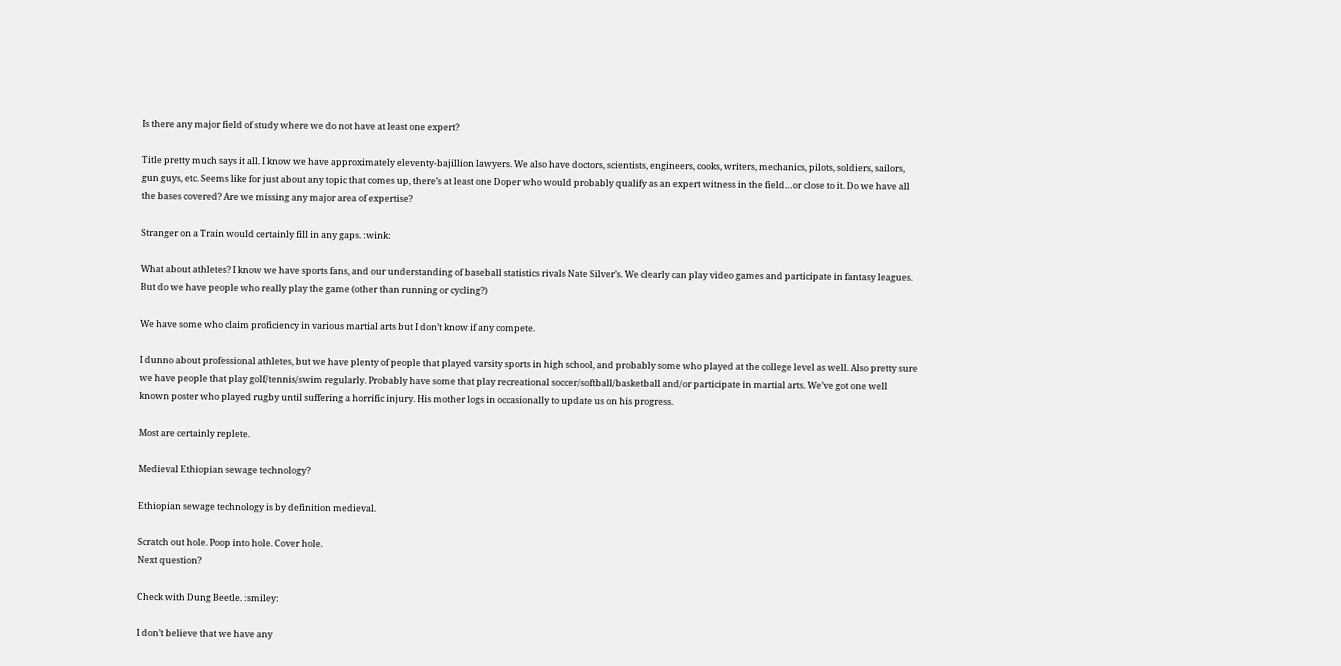Is there any major field of study where we do not have at least one expert?

Title pretty much says it all. I know we have approximately eleventy-bajillion lawyers. We also have doctors, scientists, engineers, cooks, writers, mechanics, pilots, soldiers, sailors, gun guys, etc. Seems like for just about any topic that comes up, there’s at least one Doper who would probably qualify as an expert witness in the field…or close to it. Do we have all the bases covered? Are we missing any major area of expertise?

Stranger on a Train would certainly fill in any gaps. :wink:

What about athletes? I know we have sports fans, and our understanding of baseball statistics rivals Nate Silver’s. We clearly can play video games and participate in fantasy leagues. But do we have people who really play the game (other than running or cycling?)

We have some who claim proficiency in various martial arts but I don’t know if any compete.

I dunno about professional athletes, but we have plenty of people that played varsity sports in high school, and probably some who played at the college level as well. Also pretty sure we have people that play golf/tennis/swim regularly. Probably have some that play recreational soccer/softball/basketball and/or participate in martial arts. We’ve got one well known poster who played rugby until suffering a horrific injury. His mother logs in occasionally to update us on his progress.

Most are certainly replete.

Medieval Ethiopian sewage technology?

Ethiopian sewage technology is by definition medieval.

Scratch out hole. Poop into hole. Cover hole.
Next question?

Check with Dung Beetle. :smiley:

I don’t believe that we have any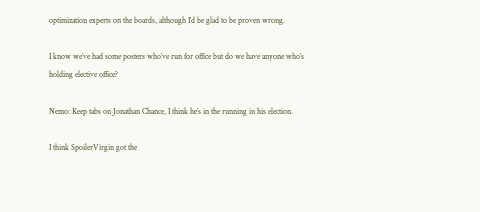optimization experts on the boards, although I’d be glad to be proven wrong.

I know we’ve had some posters who’ve run for office but do we have anyone who’s holding elective office?

Nemo: Keep tabs on Jonathan Chance, I think he’s in the running in his election.

I think SpoilerVirgin got the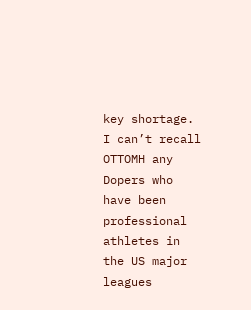key shortage. I can’t recall OTTOMH any Dopers who have been professional athletes in the US major leagues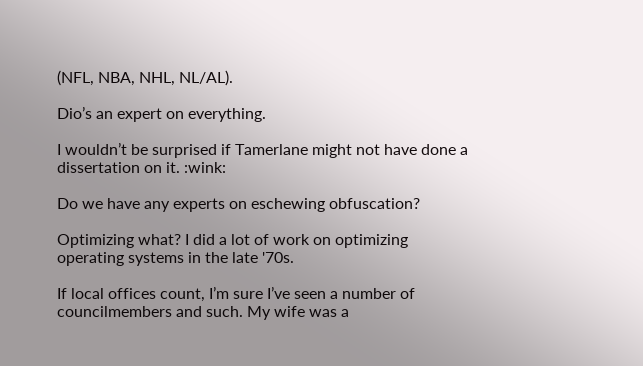(NFL, NBA, NHL, NL/AL).

Dio’s an expert on everything.

I wouldn’t be surprised if Tamerlane might not have done a dissertation on it. :wink:

Do we have any experts on eschewing obfuscation?

Optimizing what? I did a lot of work on optimizing operating systems in the late '70s.

If local offices count, I’m sure I’ve seen a number of councilmembers and such. My wife was a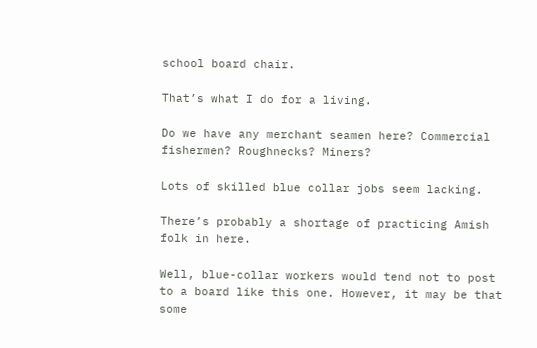school board chair.

That’s what I do for a living.

Do we have any merchant seamen here? Commercial fishermen? Roughnecks? Miners?

Lots of skilled blue collar jobs seem lacking.

There’s probably a shortage of practicing Amish folk in here.

Well, blue-collar workers would tend not to post to a board like this one. However, it may be that some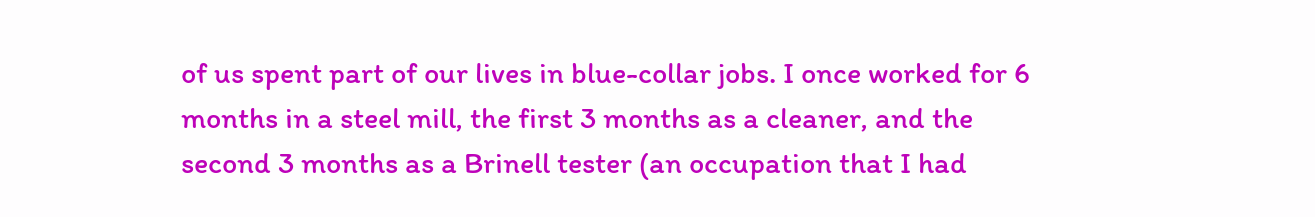of us spent part of our lives in blue-collar jobs. I once worked for 6 months in a steel mill, the first 3 months as a cleaner, and the second 3 months as a Brinell tester (an occupation that I had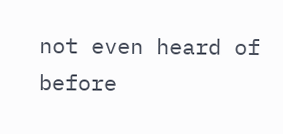not even heard of before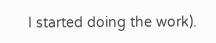I started doing the work).